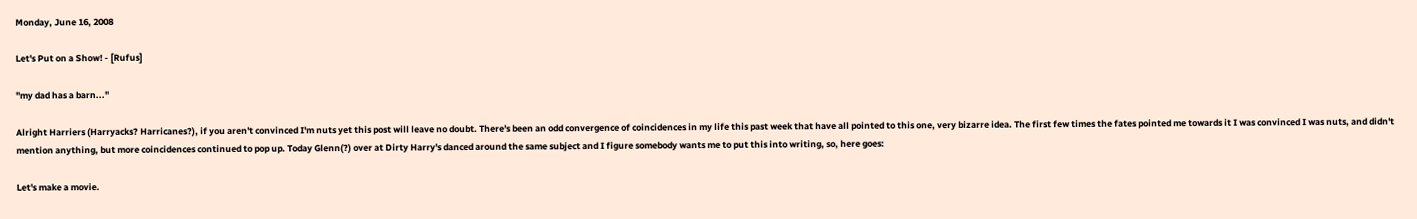Monday, June 16, 2008

Let's Put on a Show! - [Rufus]

"my dad has a barn..."

Alright Harriers (Harryacks? Harricanes?), if you aren't convinced I'm nuts yet this post will leave no doubt. There's been an odd convergence of coincidences in my life this past week that have all pointed to this one, very bizarre idea. The first few times the fates pointed me towards it I was convinced I was nuts, and didn't mention anything, but more coincidences continued to pop up. Today Glenn(?) over at Dirty Harry's danced around the same subject and I figure somebody wants me to put this into writing, so, here goes:

Let's make a movie.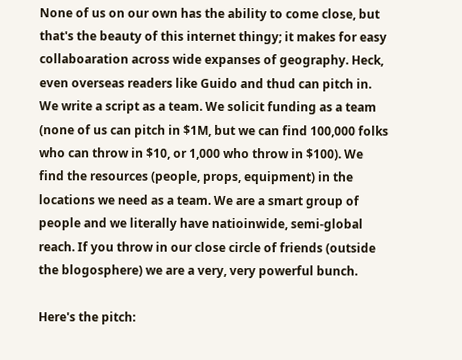None of us on our own has the ability to come close, but that's the beauty of this internet thingy; it makes for easy collaboaration across wide expanses of geography. Heck, even overseas readers like Guido and thud can pitch in. We write a script as a team. We solicit funding as a team (none of us can pitch in $1M, but we can find 100,000 folks who can throw in $10, or 1,000 who throw in $100). We find the resources (people, props, equipment) in the locations we need as a team. We are a smart group of people and we literally have natioinwide, semi-global reach. If you throw in our close circle of friends (outside the blogosphere) we are a very, very powerful bunch.

Here's the pitch: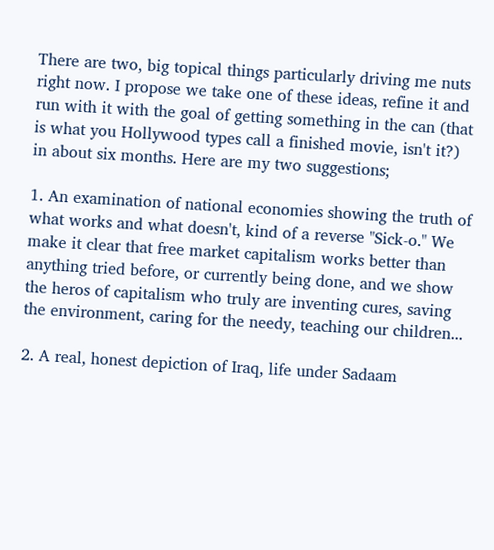There are two, big topical things particularly driving me nuts right now. I propose we take one of these ideas, refine it and run with it with the goal of getting something in the can (that is what you Hollywood types call a finished movie, isn't it?) in about six months. Here are my two suggestions;

1. An examination of national economies showing the truth of what works and what doesn't, kind of a reverse "Sick-o." We make it clear that free market capitalism works better than anything tried before, or currently being done, and we show the heros of capitalism who truly are inventing cures, saving the environment, caring for the needy, teaching our children...

2. A real, honest depiction of Iraq, life under Sadaam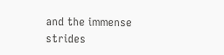and the immense strides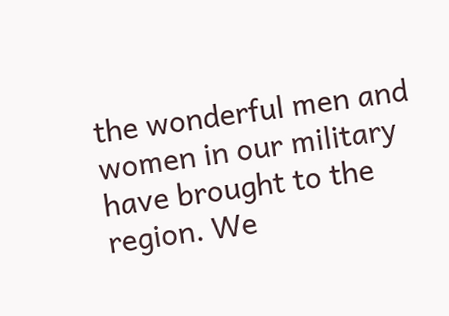the wonderful men and women in our military have brought to the region. We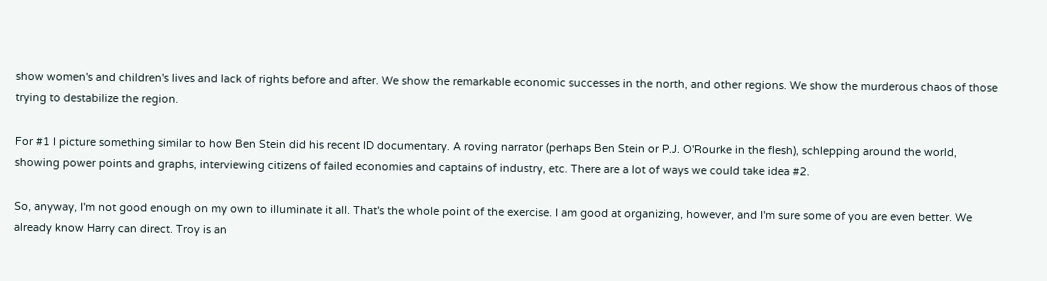show women's and children's lives and lack of rights before and after. We show the remarkable economic successes in the north, and other regions. We show the murderous chaos of those trying to destabilize the region.

For #1 I picture something similar to how Ben Stein did his recent ID documentary. A roving narrator (perhaps Ben Stein or P.J. O'Rourke in the flesh), schlepping around the world, showing power points and graphs, interviewing citizens of failed economies and captains of industry, etc. There are a lot of ways we could take idea #2.

So, anyway, I'm not good enough on my own to illuminate it all. That's the whole point of the exercise. I am good at organizing, however, and I'm sure some of you are even better. We already know Harry can direct. Troy is an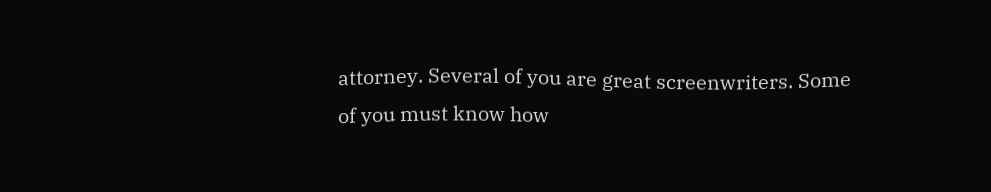attorney. Several of you are great screenwriters. Some of you must know how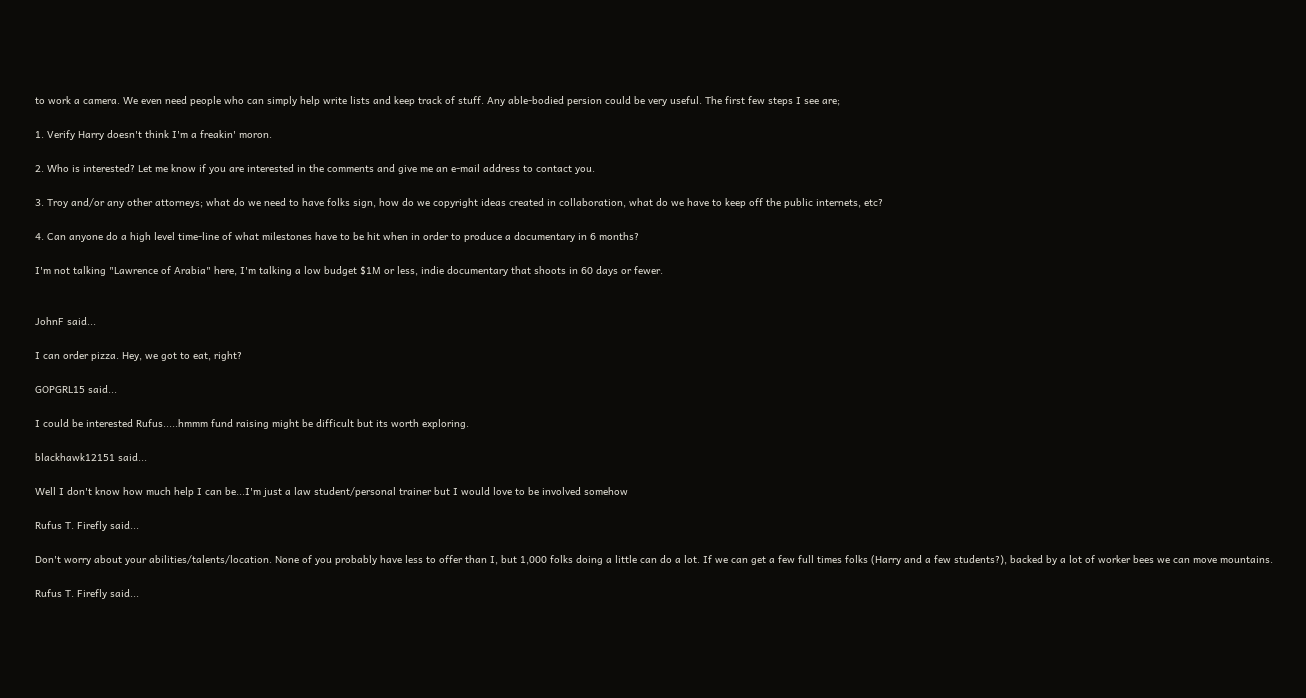to work a camera. We even need people who can simply help write lists and keep track of stuff. Any able-bodied persion could be very useful. The first few steps I see are;

1. Verify Harry doesn't think I'm a freakin' moron.

2. Who is interested? Let me know if you are interested in the comments and give me an e-mail address to contact you.

3. Troy and/or any other attorneys; what do we need to have folks sign, how do we copyright ideas created in collaboration, what do we have to keep off the public internets, etc?

4. Can anyone do a high level time-line of what milestones have to be hit when in order to produce a documentary in 6 months?

I'm not talking "Lawrence of Arabia" here, I'm talking a low budget $1M or less, indie documentary that shoots in 60 days or fewer.


JohnF said...

I can order pizza. Hey, we got to eat, right?

GOPGRL15 said...

I could be interested Rufus.....hmmm fund raising might be difficult but its worth exploring.

blackhawk12151 said...

Well I don't know how much help I can be...I'm just a law student/personal trainer but I would love to be involved somehow

Rufus T. Firefly said...

Don't worry about your abilities/talents/location. None of you probably have less to offer than I, but 1,000 folks doing a little can do a lot. If we can get a few full times folks (Harry and a few students?), backed by a lot of worker bees we can move mountains.

Rufus T. Firefly said...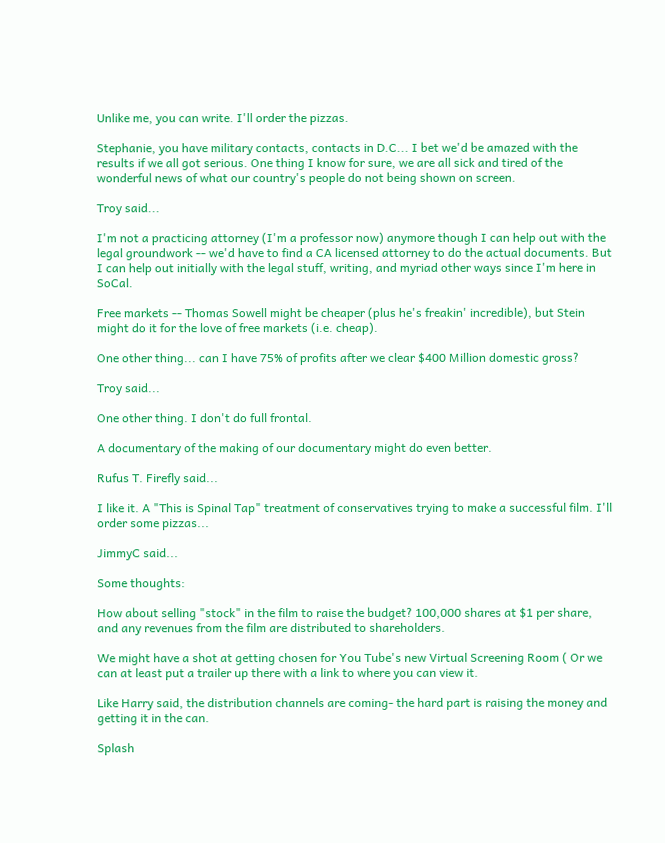Unlike me, you can write. I'll order the pizzas.

Stephanie, you have military contacts, contacts in D.C... I bet we'd be amazed with the results if we all got serious. One thing I know for sure, we are all sick and tired of the wonderful news of what our country's people do not being shown on screen.

Troy said...

I'm not a practicing attorney (I'm a professor now) anymore though I can help out with the legal groundwork -- we'd have to find a CA licensed attorney to do the actual documents. But I can help out initially with the legal stuff, writing, and myriad other ways since I'm here in SoCal.

Free markets -- Thomas Sowell might be cheaper (plus he's freakin' incredible), but Stein might do it for the love of free markets (i.e. cheap).

One other thing... can I have 75% of profits after we clear $400 Million domestic gross?

Troy said...

One other thing. I don't do full frontal.

A documentary of the making of our documentary might do even better.

Rufus T. Firefly said...

I like it. A "This is Spinal Tap" treatment of conservatives trying to make a successful film. I'll order some pizzas...

JimmyC said...

Some thoughts:

How about selling "stock" in the film to raise the budget? 100,000 shares at $1 per share, and any revenues from the film are distributed to shareholders.

We might have a shot at getting chosen for You Tube's new Virtual Screening Room ( Or we can at least put a trailer up there with a link to where you can view it.

Like Harry said, the distribution channels are coming- the hard part is raising the money and getting it in the can.

Splash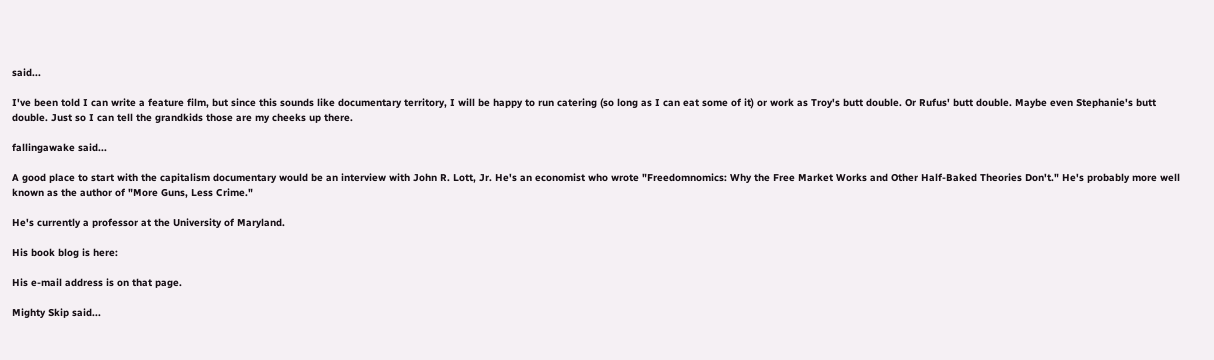said...

I've been told I can write a feature film, but since this sounds like documentary territory, I will be happy to run catering (so long as I can eat some of it) or work as Troy's butt double. Or Rufus' butt double. Maybe even Stephanie's butt double. Just so I can tell the grandkids those are my cheeks up there.

fallingawake said...

A good place to start with the capitalism documentary would be an interview with John R. Lott, Jr. He's an economist who wrote "Freedomnomics: Why the Free Market Works and Other Half-Baked Theories Don't." He's probably more well known as the author of "More Guns, Less Crime."

He's currently a professor at the University of Maryland.

His book blog is here:

His e-mail address is on that page.

Mighty Skip said...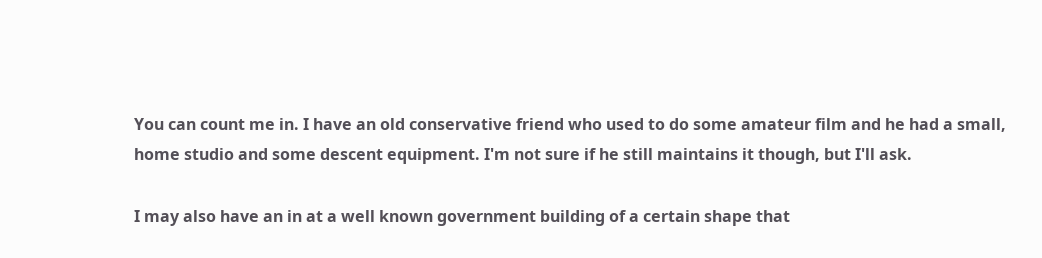You can count me in. I have an old conservative friend who used to do some amateur film and he had a small, home studio and some descent equipment. I'm not sure if he still maintains it though, but I'll ask.

I may also have an in at a well known government building of a certain shape that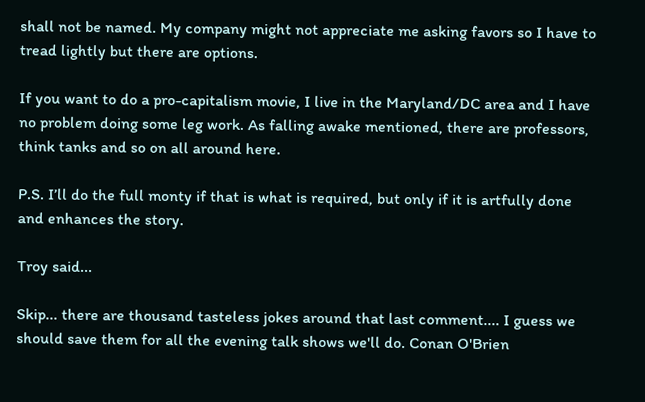shall not be named. My company might not appreciate me asking favors so I have to tread lightly but there are options.

If you want to do a pro-capitalism movie, I live in the Maryland/DC area and I have no problem doing some leg work. As falling awake mentioned, there are professors, think tanks and so on all around here.

P.S. I’ll do the full monty if that is what is required, but only if it is artfully done and enhances the story.

Troy said...

Skip... there are thousand tasteless jokes around that last comment.... I guess we should save them for all the evening talk shows we'll do. Conan O'Brien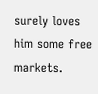surely loves him some free markets.